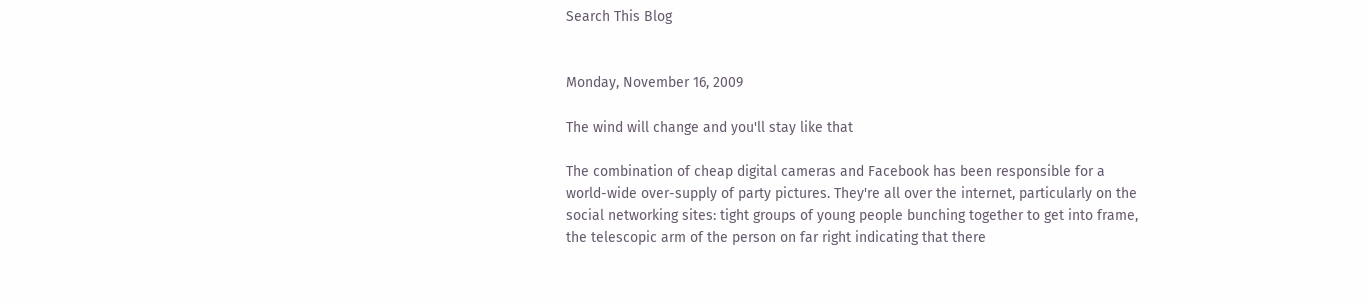Search This Blog


Monday, November 16, 2009

The wind will change and you'll stay like that

The combination of cheap digital cameras and Facebook has been responsible for a world-wide over-supply of party pictures. They're all over the internet, particularly on the social networking sites: tight groups of young people bunching together to get into frame, the telescopic arm of the person on far right indicating that there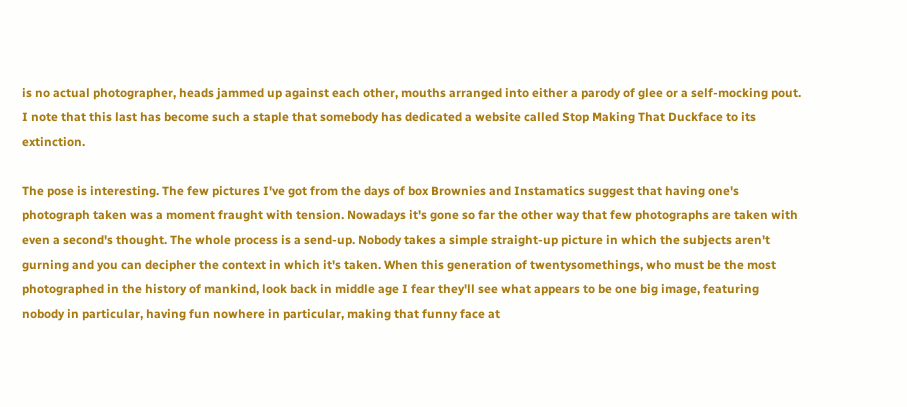is no actual photographer, heads jammed up against each other, mouths arranged into either a parody of glee or a self-mocking pout. I note that this last has become such a staple that somebody has dedicated a website called Stop Making That Duckface to its extinction.

The pose is interesting. The few pictures I've got from the days of box Brownies and Instamatics suggest that having one's photograph taken was a moment fraught with tension. Nowadays it's gone so far the other way that few photographs are taken with even a second's thought. The whole process is a send-up. Nobody takes a simple straight-up picture in which the subjects aren't gurning and you can decipher the context in which it's taken. When this generation of twentysomethings, who must be the most photographed in the history of mankind, look back in middle age I fear they'll see what appears to be one big image, featuring nobody in particular, having fun nowhere in particular, making that funny face at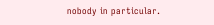nobody in particular.